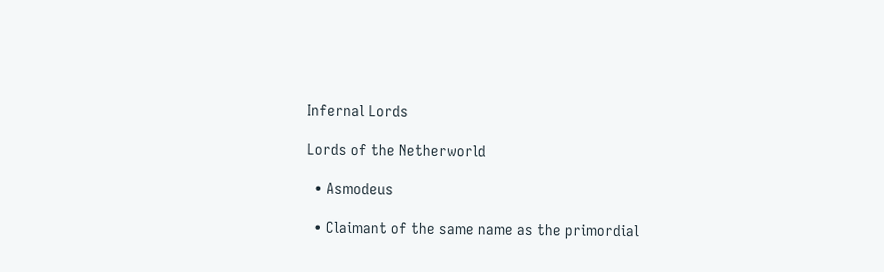Infernal Lords

Lords of the Netherworld

  • Asmodeus

  • Claimant of the same name as the primordial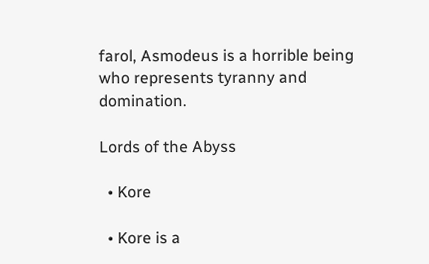farol, Asmodeus is a horrible being who represents tyranny and domination.

Lords of the Abyss

  • Kore

  • Kore is a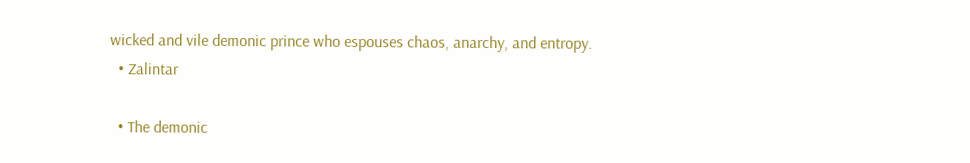wicked and vile demonic prince who espouses chaos, anarchy, and entropy.
  • Zalintar

  • The demonic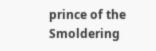prince of the Smoldering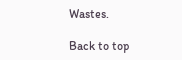Wastes.

Back to top